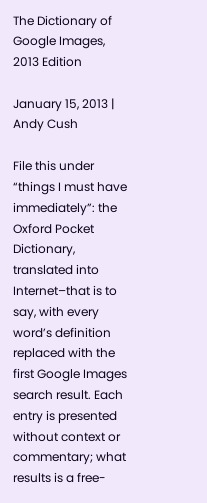The Dictionary of Google Images, 2013 Edition

January 15, 2013 | Andy Cush

File this under “things I must have immediately”: the Oxford Pocket Dictionary, translated into Internet–that is to say, with every word’s definition replaced with the first Google Images search result. Each entry is presented without context or commentary; what results is a free-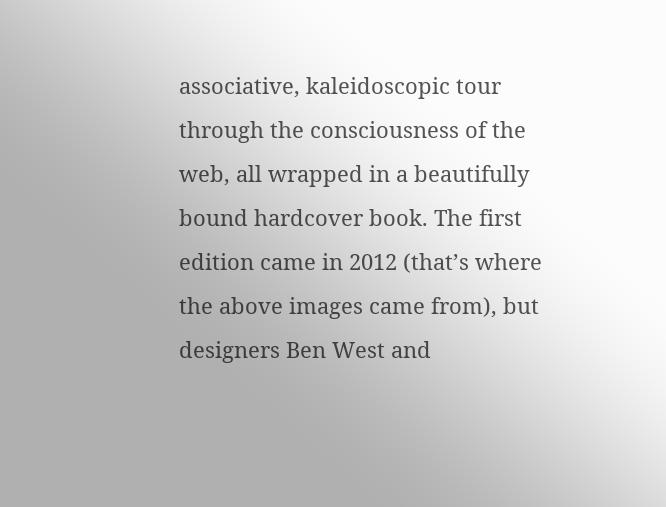associative, kaleidoscopic tour through the consciousness of the web, all wrapped in a beautifully bound hardcover book. The first edition came in 2012 (that’s where the above images came from), but designers Ben West and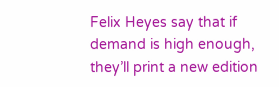Felix Heyes say that if demand is high enough, they’ll print a new edition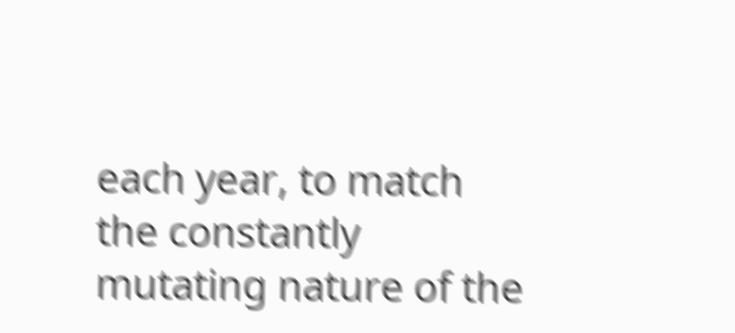each year, to match the constantly mutating nature of the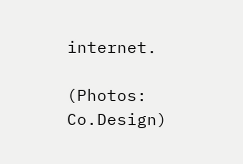internet.

(Photos: Co.Design)